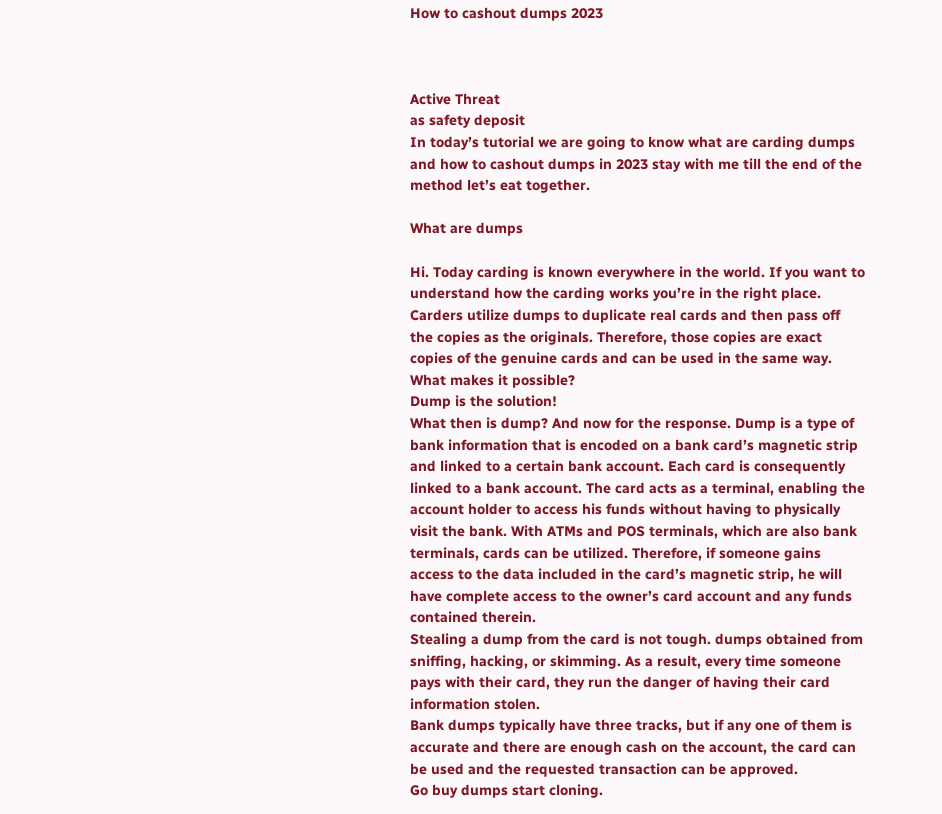How to cashout dumps 2023



Active Threat
as safety deposit
In today’s tutorial we are going to know what are carding dumps and how to cashout dumps in 2023 stay with me till the end of the method let’s eat together.

What are dumps

Hi. Today carding is known everywhere in the world. If you want to understand how the carding works you’re in the right place.
Carders utilize dumps to duplicate real cards and then pass off the copies as the originals. Therefore, those copies are exact copies of the genuine cards and can be used in the same way. What makes it possible?
Dump is the solution!
What then is dump? And now for the response. Dump is a type of bank information that is encoded on a bank card’s magnetic strip and linked to a certain bank account. Each card is consequently linked to a bank account. The card acts as a terminal, enabling the account holder to access his funds without having to physically visit the bank. With ATMs and POS terminals, which are also bank terminals, cards can be utilized. Therefore, if someone gains access to the data included in the card’s magnetic strip, he will have complete access to the owner’s card account and any funds contained therein.
Stealing a dump from the card is not tough. dumps obtained from sniffing, hacking, or skimming. As a result, every time someone pays with their card, they run the danger of having their card information stolen.
Bank dumps typically have three tracks, but if any one of them is accurate and there are enough cash on the account, the card can be used and the requested transaction can be approved.
Go buy dumps start cloning.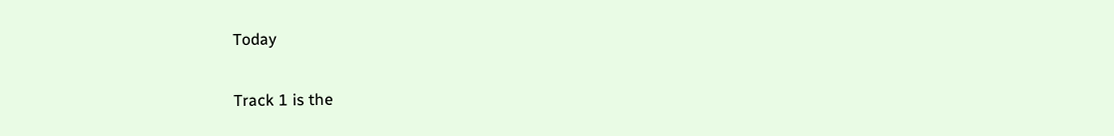Today

Track 1 is the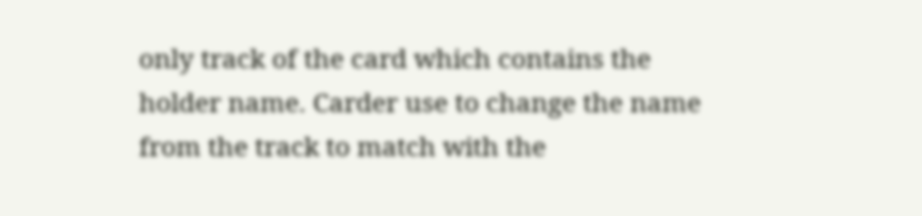only track of the card which contains the holder name. Carder use to change the name from the track to match with the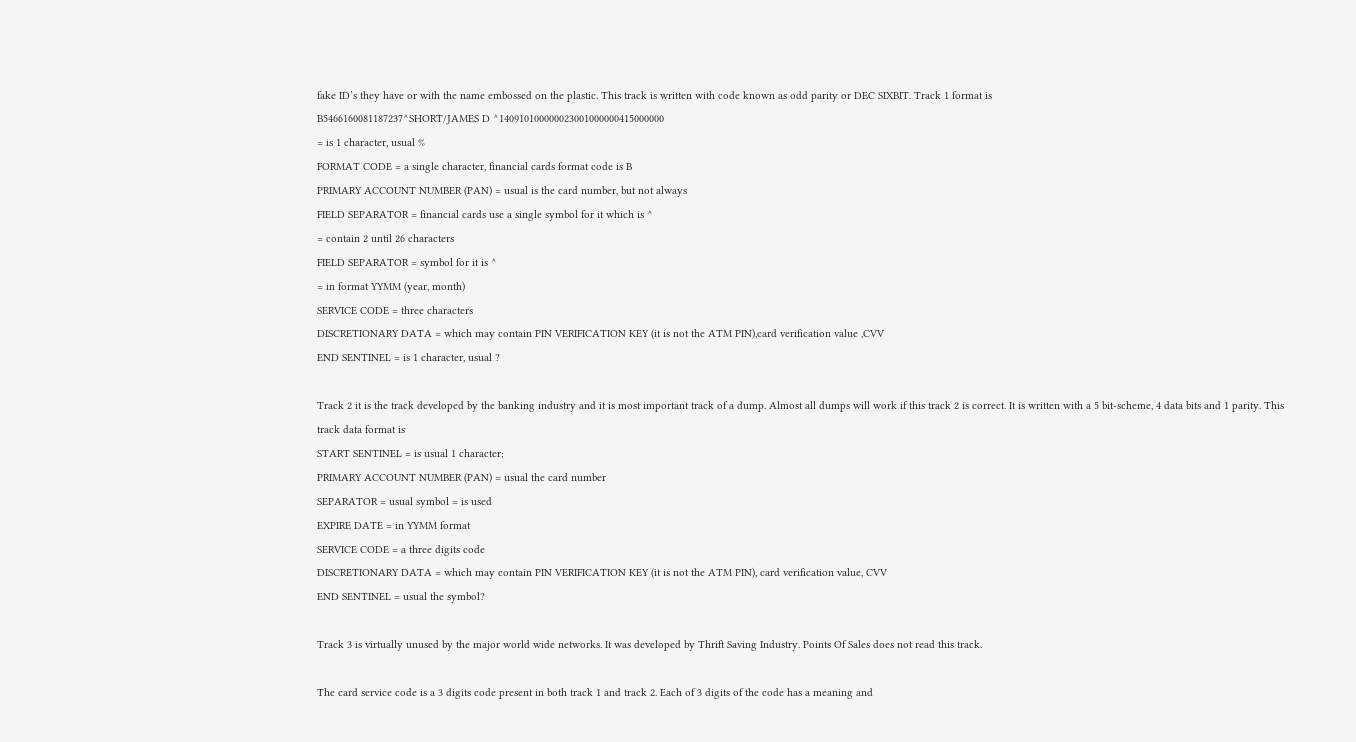fake ID’s they have or with the name embossed on the plastic. This track is written with code known as odd parity or DEC SIXBIT. Track 1 format is
B5466160081187237^SHORT/JAMES D ^140910100000023001000000415000000
= is 1 character, usual %
FORMAT CODE = a single character, financial cards format code is B
PRIMARY ACCOUNT NUMBER (PAN) = usual is the card number, but not always
FIELD SEPARATOR = financial cards use a single symbol for it which is ^
= contain 2 until 26 characters
FIELD SEPARATOR = symbol for it is ^
= in format YYMM (year, month)
SERVICE CODE = three characters
DISCRETIONARY DATA = which may contain PIN VERIFICATION KEY (it is not the ATM PIN),card verification value ,CVV
END SENTINEL = is 1 character, usual ?

Track 2 it is the track developed by the banking industry and it is most important track of a dump. Almost all dumps will work if this track 2 is correct. It is written with a 5 bit-scheme, 4 data bits and 1 parity. This track data format is
START SENTINEL = is usual 1 character;
PRIMARY ACCOUNT NUMBER (PAN) = usual the card number
SEPARATOR = usual symbol = is used
EXPIRE DATE = in YYMM format
SERVICE CODE = a three digits code
DISCRETIONARY DATA = which may contain PIN VERIFICATION KEY (it is not the ATM PIN), card verification value, CVV
END SENTINEL = usual the symbol?

Track 3 is virtually unused by the major world wide networks. It was developed by Thrift Saving Industry. Points Of Sales does not read this track.

The card service code is a 3 digits code present in both track 1 and track 2. Each of 3 digits of the code has a meaning and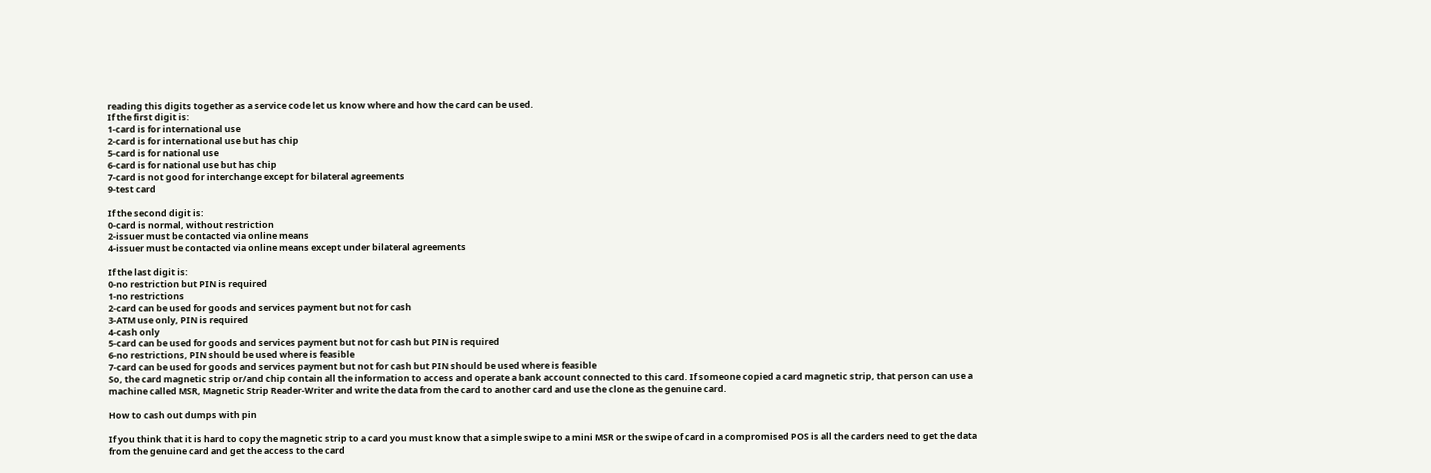reading this digits together as a service code let us know where and how the card can be used.
If the first digit is:
1-card is for international use
2-card is for international use but has chip
5-card is for national use
6-card is for national use but has chip
7-card is not good for interchange except for bilateral agreements
9-test card

If the second digit is:
0-card is normal, without restriction
2-issuer must be contacted via online means
4-issuer must be contacted via online means except under bilateral agreements

If the last digit is:
0-no restriction but PIN is required
1-no restrictions
2-card can be used for goods and services payment but not for cash
3-ATM use only, PIN is required
4-cash only
5-card can be used for goods and services payment but not for cash but PIN is required
6-no restrictions, PIN should be used where is feasible
7-card can be used for goods and services payment but not for cash but PIN should be used where is feasible
So, the card magnetic strip or/and chip contain all the information to access and operate a bank account connected to this card. If someone copied a card magnetic strip, that person can use a machine called MSR, Magnetic Strip Reader-Writer and write the data from the card to another card and use the clone as the genuine card.

How to cash out dumps with pin

If you think that it is hard to copy the magnetic strip to a card you must know that a simple swipe to a mini MSR or the swipe of card in a compromised POS is all the carders need to get the data from the genuine card and get the access to the card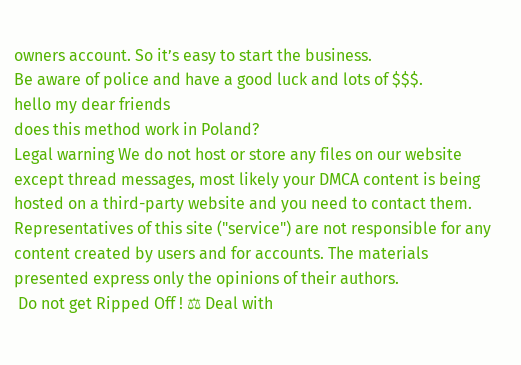owners account. So it’s easy to start the business.
Be aware of police and have a good luck and lots of $$$.
hello my dear friends
does this method work in Poland?
Legal warning We do not host or store any files on our website except thread messages, most likely your DMCA content is being hosted on a third-party website and you need to contact them. Representatives of this site ("service") are not responsible for any content created by users and for accounts. The materials presented express only the opinions of their authors.
 Do not get Ripped Off ! ⚖ Deal with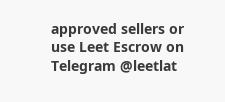approved sellers or use Leet Escrow on Telegram @leetlat